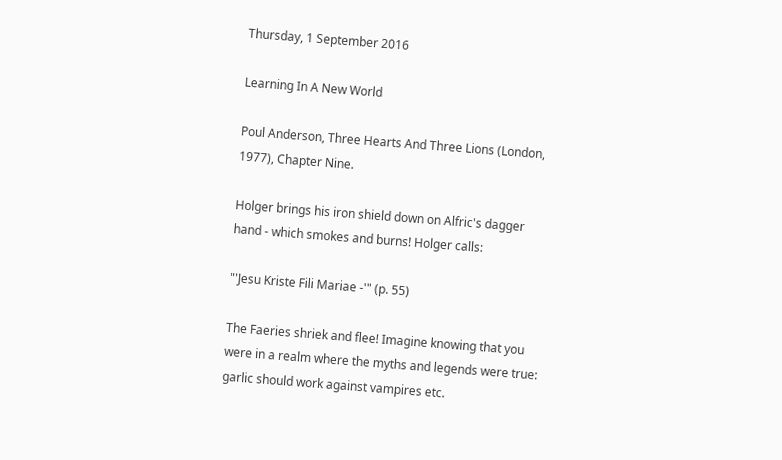Thursday, 1 September 2016

Learning In A New World

Poul Anderson, Three Hearts And Three Lions (London, 1977), Chapter Nine.

Holger brings his iron shield down on Alfric's dagger hand - which smokes and burns! Holger calls:

"'Jesu Kriste Fili Mariae -'" (p. 55)

The Faeries shriek and flee! Imagine knowing that you were in a realm where the myths and legends were true: garlic should work against vampires etc.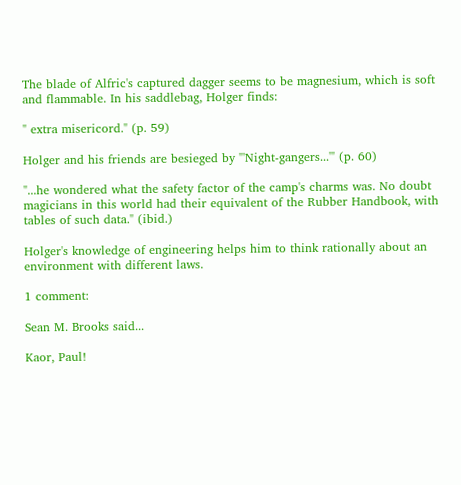The blade of Alfric's captured dagger seems to be magnesium, which is soft and flammable. In his saddlebag, Holger finds:

" extra misericord." (p. 59)

Holger and his friends are besieged by "'Night-gangers...'" (p. 60)

"...he wondered what the safety factor of the camp's charms was. No doubt magicians in this world had their equivalent of the Rubber Handbook, with tables of such data." (ibid.)

Holger's knowledge of engineering helps him to think rationally about an environment with different laws.

1 comment:

Sean M. Brooks said...

Kaor, Paul!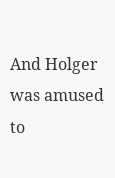And Holger was amused to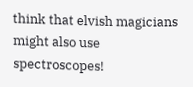think that elvish magicians might also use spectroscopes!